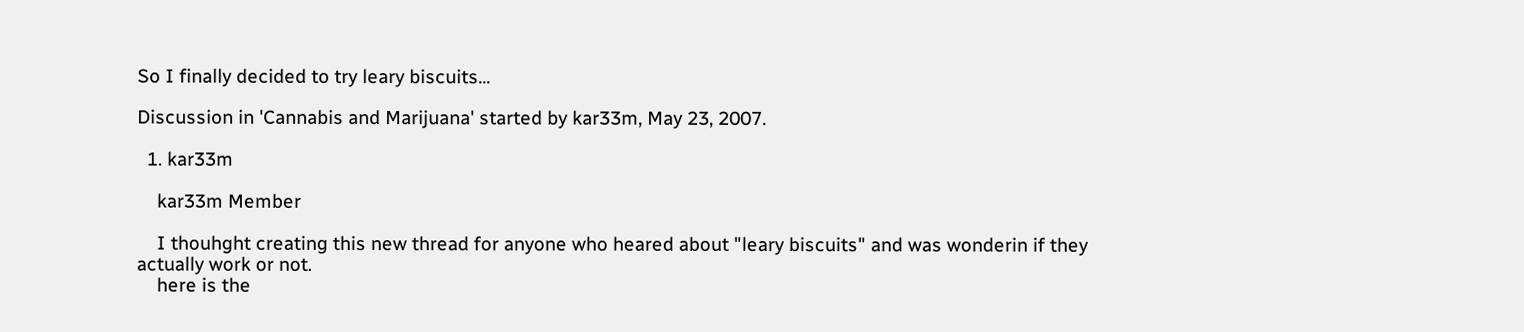So I finally decided to try leary biscuits...

Discussion in 'Cannabis and Marijuana' started by kar33m, May 23, 2007.

  1. kar33m

    kar33m Member

    I thouhght creating this new thread for anyone who heared about "leary biscuits" and was wonderin if they actually work or not.
    here is the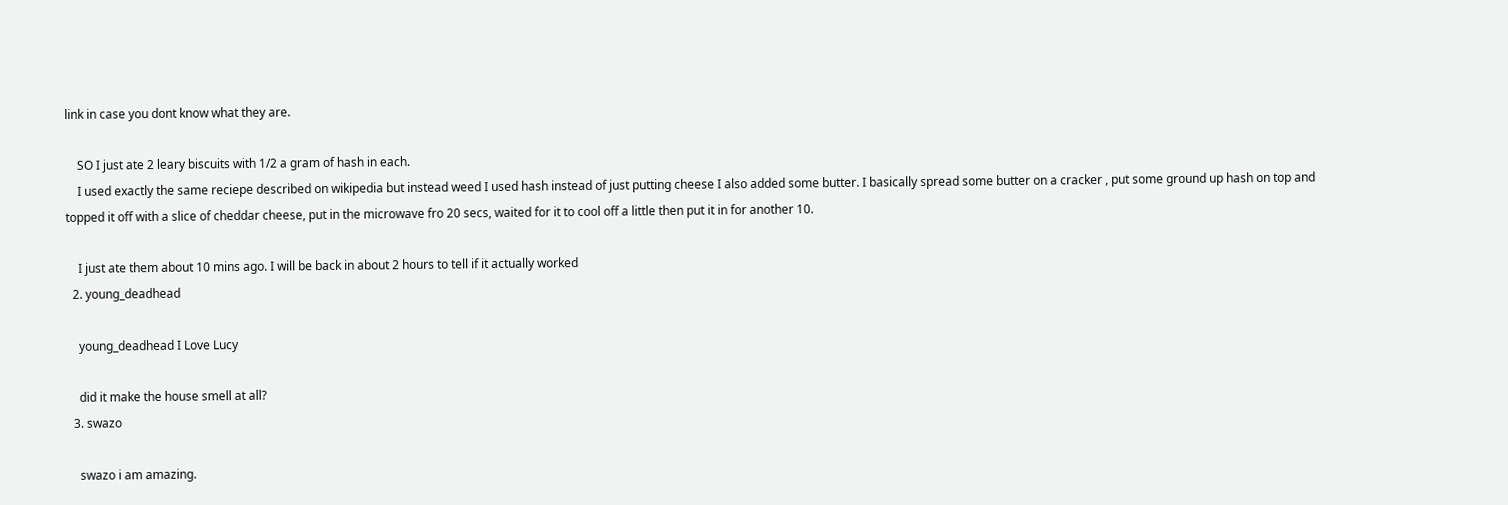link in case you dont know what they are.

    SO I just ate 2 leary biscuits with 1/2 a gram of hash in each.
    I used exactly the same reciepe described on wikipedia but instead weed I used hash instead of just putting cheese I also added some butter. I basically spread some butter on a cracker , put some ground up hash on top and topped it off with a slice of cheddar cheese, put in the microwave fro 20 secs, waited for it to cool off a little then put it in for another 10.

    I just ate them about 10 mins ago. I will be back in about 2 hours to tell if it actually worked
  2. young_deadhead

    young_deadhead I Love Lucy

    did it make the house smell at all?
  3. swazo

    swazo i am amazing.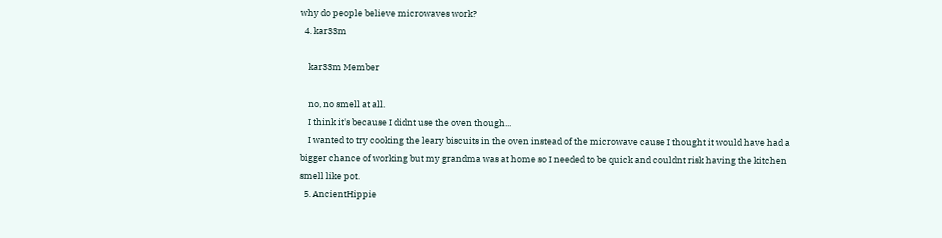why do people believe microwaves work?
  4. kar33m

    kar33m Member

    no, no smell at all.
    I think it's because I didnt use the oven though...
    I wanted to try cooking the leary biscuits in the oven instead of the microwave cause I thought it would have had a bigger chance of working but my grandma was at home so I needed to be quick and couldnt risk having the kitchen smell like pot.
  5. AncientHippie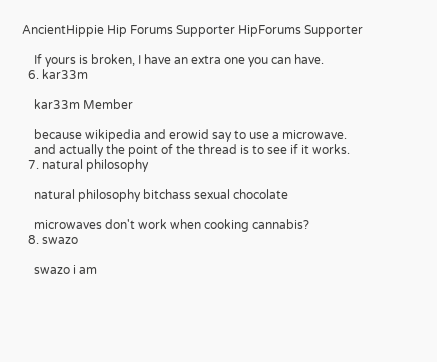AncientHippie Hip Forums Supporter HipForums Supporter

    If yours is broken, I have an extra one you can have.
  6. kar33m

    kar33m Member

    because wikipedia and erowid say to use a microwave.
    and actually the point of the thread is to see if it works.
  7. natural philosophy

    natural philosophy bitchass sexual chocolate

    microwaves don't work when cooking cannabis?
  8. swazo

    swazo i am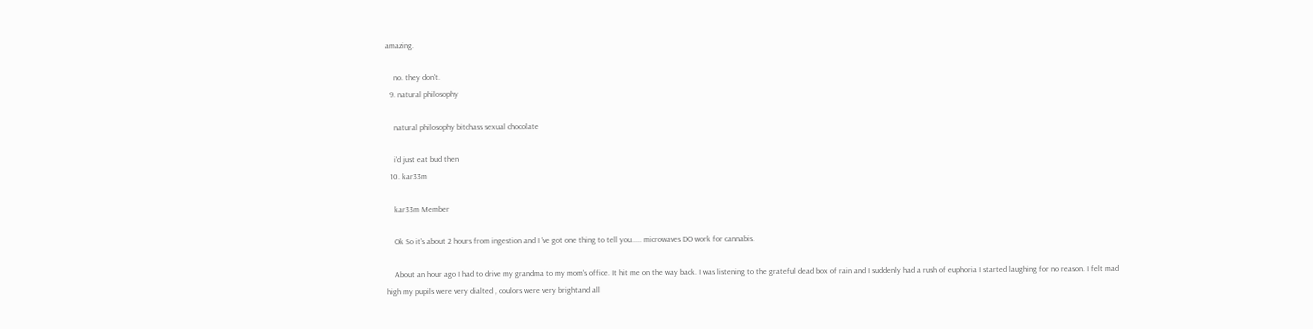amazing.

    no. they don't.
  9. natural philosophy

    natural philosophy bitchass sexual chocolate

    i'd just eat bud then
  10. kar33m

    kar33m Member

    Ok So it's about 2 hours from ingestion and I 've got one thing to tell you..... microwaves DO work for cannabis.

    About an hour ago I had to drive my grandma to my mom's office. It hit me on the way back. I was listening to the grateful dead box of rain and I suddenly had a rush of euphoria I started laughing for no reason. I felt mad high my pupils were very dialted , coulors were very brightand all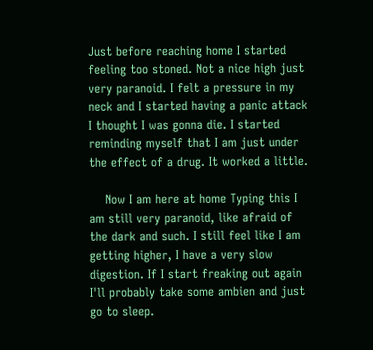Just before reaching home I started feeling too stoned. Not a nice high just very paranoid. I felt a pressure in my neck and I started having a panic attack I thought I was gonna die. I started reminding myself that I am just under the effect of a drug. It worked a little.

    Now I am here at home Typing this I am still very paranoid, like afraid of the dark and such. I still feel like I am getting higher, I have a very slow digestion. If I start freaking out again I'll probably take some ambien and just go to sleep.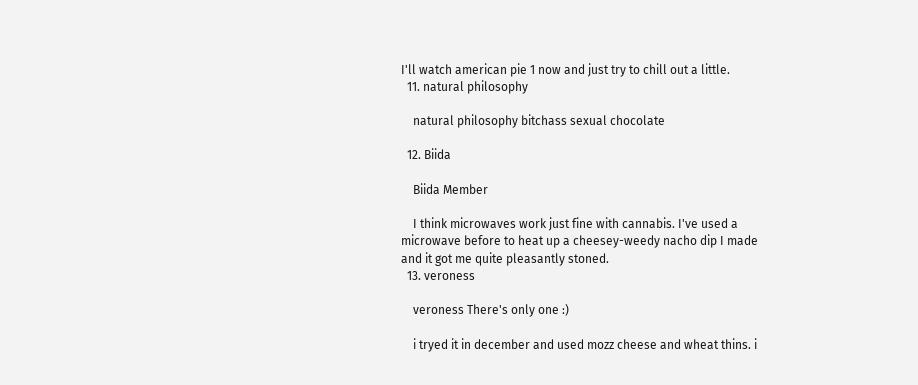I'll watch american pie 1 now and just try to chill out a little.
  11. natural philosophy

    natural philosophy bitchass sexual chocolate

  12. Biida

    Biida Member

    I think microwaves work just fine with cannabis. I've used a microwave before to heat up a cheesey-weedy nacho dip I made and it got me quite pleasantly stoned.
  13. veroness

    veroness There's only one :)

    i tryed it in december and used mozz cheese and wheat thins. i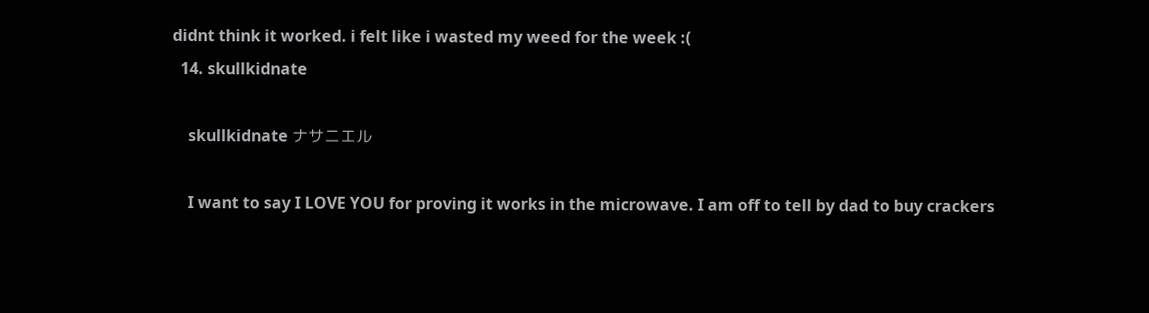didnt think it worked. i felt like i wasted my weed for the week :(
  14. skullkidnate

    skullkidnate ナサニエル

    I want to say I LOVE YOU for proving it works in the microwave. I am off to tell by dad to buy crackers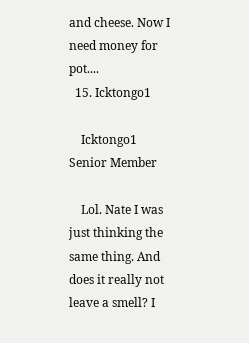and cheese. Now I need money for pot....
  15. Icktongo1

    Icktongo1 Senior Member

    Lol. Nate I was just thinking the same thing. And does it really not leave a smell? I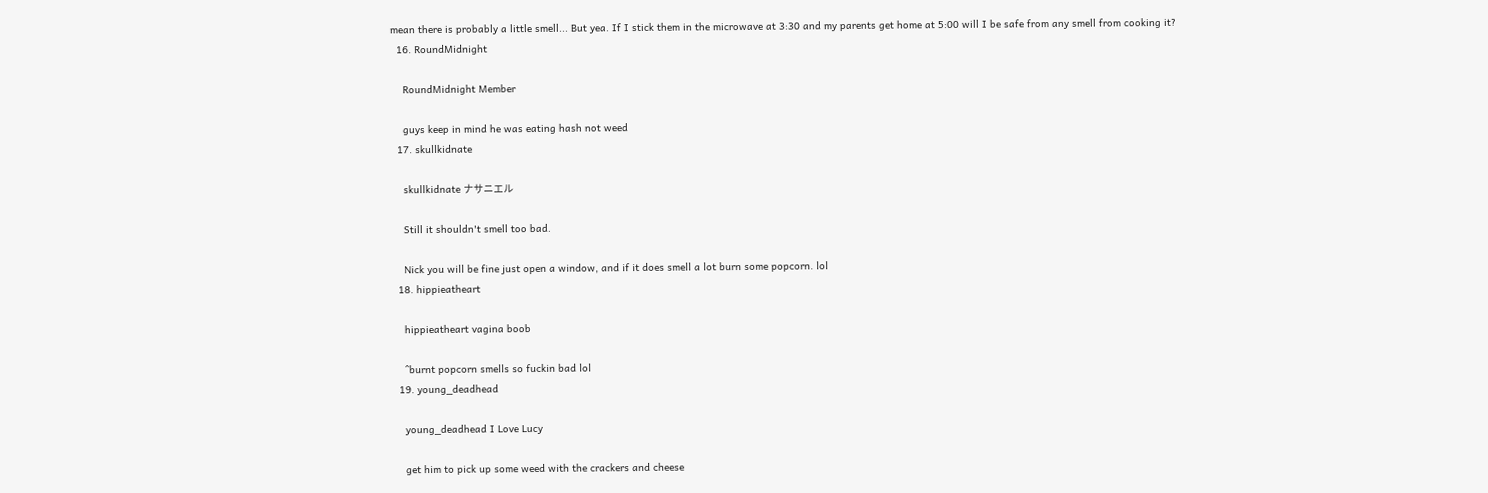mean there is probably a little smell... But yea. If I stick them in the microwave at 3:30 and my parents get home at 5:00 will I be safe from any smell from cooking it?
  16. RoundMidnight

    RoundMidnight Member

    guys keep in mind he was eating hash not weed
  17. skullkidnate

    skullkidnate ナサニエル

    Still it shouldn't smell too bad.

    Nick you will be fine just open a window, and if it does smell a lot burn some popcorn. lol
  18. hippieatheart

    hippieatheart vagina boob

    ^burnt popcorn smells so fuckin bad lol
  19. young_deadhead

    young_deadhead I Love Lucy

    get him to pick up some weed with the crackers and cheese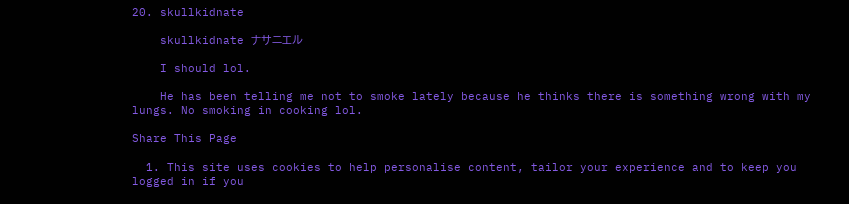20. skullkidnate

    skullkidnate ナサニエル

    I should lol.

    He has been telling me not to smoke lately because he thinks there is something wrong with my lungs. No smoking in cooking lol.

Share This Page

  1. This site uses cookies to help personalise content, tailor your experience and to keep you logged in if you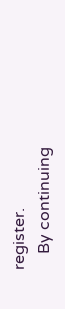register.
    By continuing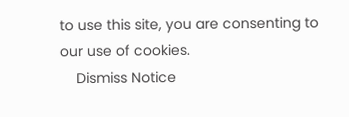to use this site, you are consenting to our use of cookies.
    Dismiss Notice